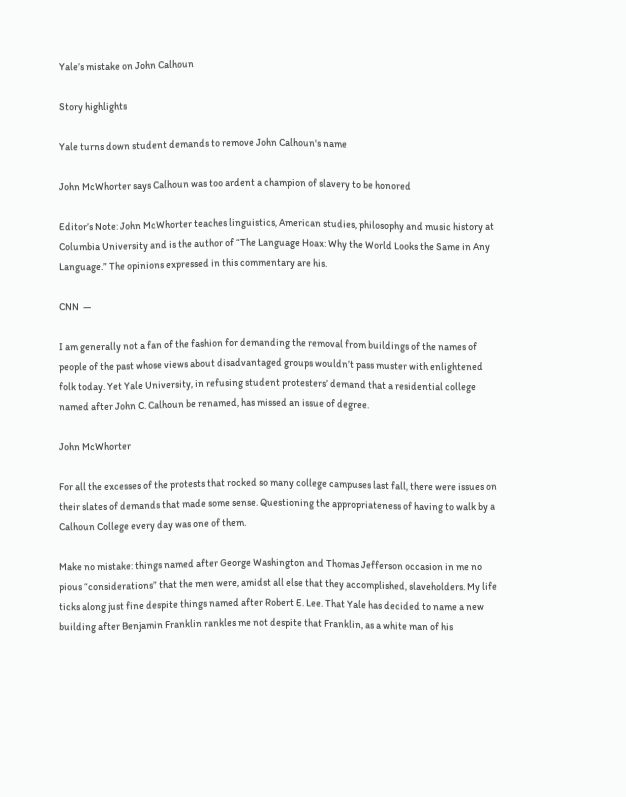Yale’s mistake on John Calhoun

Story highlights

Yale turns down student demands to remove John Calhoun's name

John McWhorter says Calhoun was too ardent a champion of slavery to be honored

Editor’s Note: John McWhorter teaches linguistics, American studies, philosophy and music history at Columbia University and is the author of “The Language Hoax: Why the World Looks the Same in Any Language.” The opinions expressed in this commentary are his.

CNN  —

I am generally not a fan of the fashion for demanding the removal from buildings of the names of people of the past whose views about disadvantaged groups wouldn’t pass muster with enlightened folk today. Yet Yale University, in refusing student protesters’ demand that a residential college named after John C. Calhoun be renamed, has missed an issue of degree.

John McWhorter

For all the excesses of the protests that rocked so many college campuses last fall, there were issues on their slates of demands that made some sense. Questioning the appropriateness of having to walk by a Calhoun College every day was one of them.

Make no mistake: things named after George Washington and Thomas Jefferson occasion in me no pious “considerations” that the men were, amidst all else that they accomplished, slaveholders. My life ticks along just fine despite things named after Robert E. Lee. That Yale has decided to name a new building after Benjamin Franklin rankles me not despite that Franklin, as a white man of his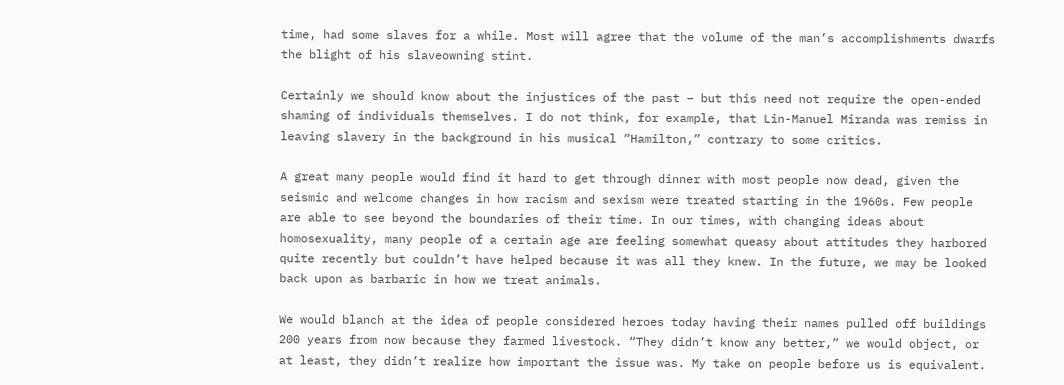time, had some slaves for a while. Most will agree that the volume of the man’s accomplishments dwarfs the blight of his slaveowning stint.

Certainly we should know about the injustices of the past – but this need not require the open-ended shaming of individuals themselves. I do not think, for example, that Lin-Manuel Miranda was remiss in leaving slavery in the background in his musical “Hamilton,” contrary to some critics.

A great many people would find it hard to get through dinner with most people now dead, given the seismic and welcome changes in how racism and sexism were treated starting in the 1960s. Few people are able to see beyond the boundaries of their time. In our times, with changing ideas about homosexuality, many people of a certain age are feeling somewhat queasy about attitudes they harbored quite recently but couldn’t have helped because it was all they knew. In the future, we may be looked back upon as barbaric in how we treat animals.

We would blanch at the idea of people considered heroes today having their names pulled off buildings 200 years from now because they farmed livestock. “They didn’t know any better,” we would object, or at least, they didn’t realize how important the issue was. My take on people before us is equivalent.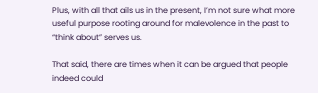Plus, with all that ails us in the present, I’m not sure what more useful purpose rooting around for malevolence in the past to “think about” serves us.

That said, there are times when it can be argued that people indeed could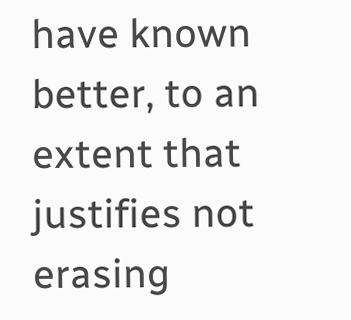have known better, to an extent that justifies not erasing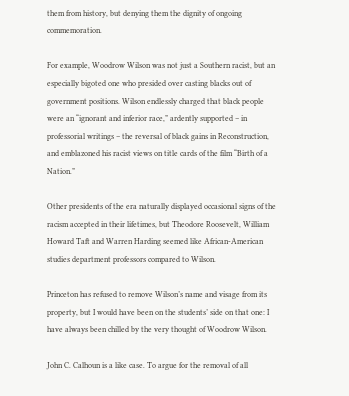them from history, but denying them the dignity of ongoing commemoration.

For example, Woodrow Wilson was not just a Southern racist, but an especially bigoted one who presided over casting blacks out of government positions. Wilson endlessly charged that black people were an “ignorant and inferior race,” ardently supported – in professorial writings – the reversal of black gains in Reconstruction, and emblazoned his racist views on title cards of the film “Birth of a Nation.”

Other presidents of the era naturally displayed occasional signs of the racism accepted in their lifetimes, but Theodore Roosevelt, William Howard Taft and Warren Harding seemed like African-American studies department professors compared to Wilson.

Princeton has refused to remove Wilson’s name and visage from its property, but I would have been on the students’ side on that one: I have always been chilled by the very thought of Woodrow Wilson.

John C. Calhoun is a like case. To argue for the removal of all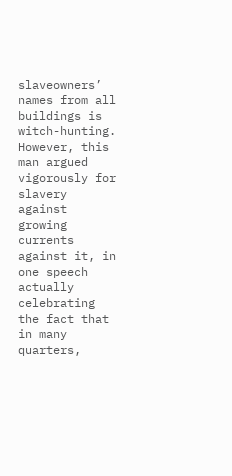slaveowners’ names from all buildings is witch-hunting. However, this man argued vigorously for slavery against growing currents against it, in one speech actually celebrating the fact that in many quarters,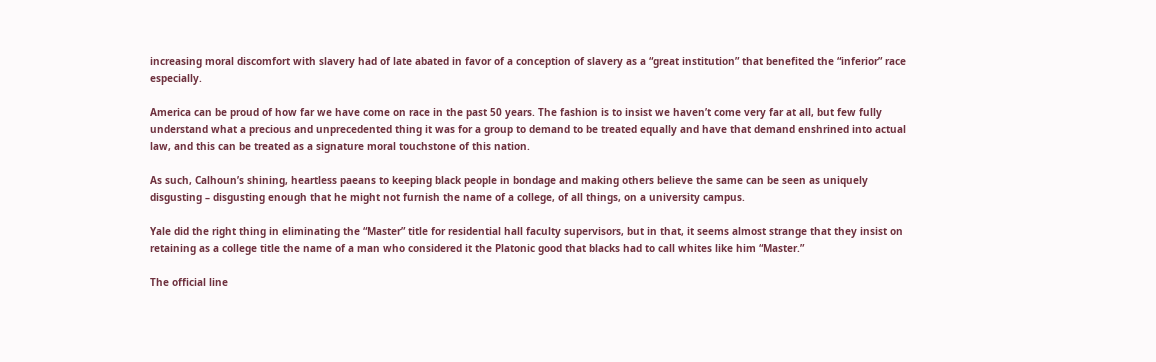increasing moral discomfort with slavery had of late abated in favor of a conception of slavery as a “great institution” that benefited the “inferior” race especially.

America can be proud of how far we have come on race in the past 50 years. The fashion is to insist we haven’t come very far at all, but few fully understand what a precious and unprecedented thing it was for a group to demand to be treated equally and have that demand enshrined into actual law, and this can be treated as a signature moral touchstone of this nation.

As such, Calhoun’s shining, heartless paeans to keeping black people in bondage and making others believe the same can be seen as uniquely disgusting – disgusting enough that he might not furnish the name of a college, of all things, on a university campus.

Yale did the right thing in eliminating the “Master” title for residential hall faculty supervisors, but in that, it seems almost strange that they insist on retaining as a college title the name of a man who considered it the Platonic good that blacks had to call whites like him “Master.”

The official line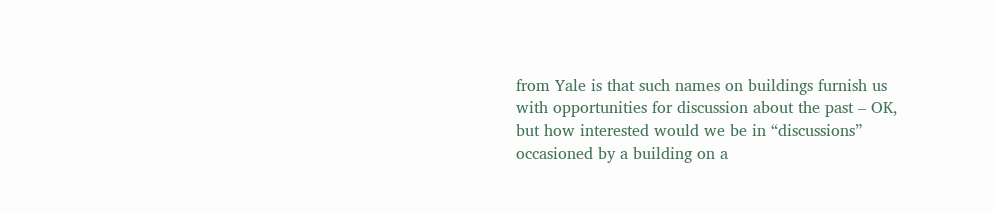from Yale is that such names on buildings furnish us with opportunities for discussion about the past – OK, but how interested would we be in “discussions” occasioned by a building on a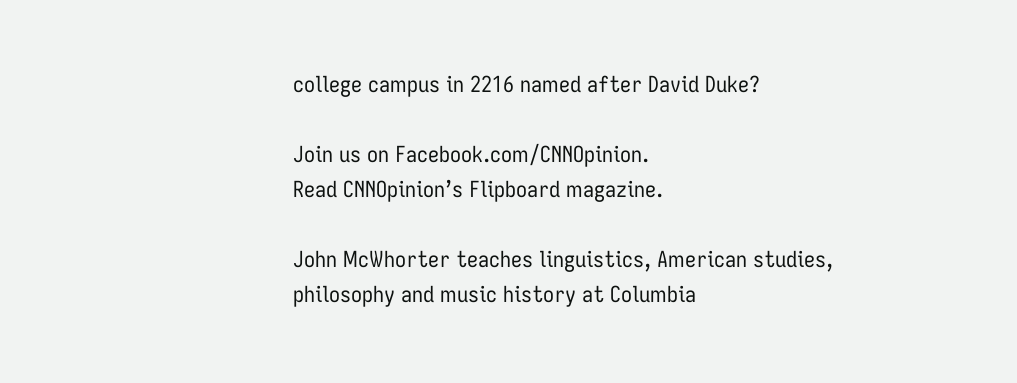college campus in 2216 named after David Duke?

Join us on Facebook.com/CNNOpinion.
Read CNNOpinion’s Flipboard magazine.

John McWhorter teaches linguistics, American studies, philosophy and music history at Columbia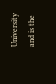University and is the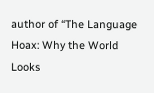author of “The Language Hoax: Why the World Looks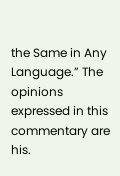the Same in Any Language.” The opinions expressed in this commentary are his.